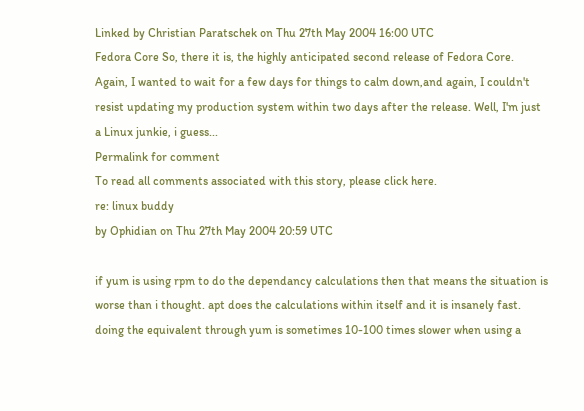Linked by Christian Paratschek on Thu 27th May 2004 16:00 UTC
Fedora Core So, there it is, the highly anticipated second release of Fedora Core. Again, I wanted to wait for a few days for things to calm down,and again, I couldn't resist updating my production system within two days after the release. Well, I'm just a Linux junkie, i guess...
Permalink for comment
To read all comments associated with this story, please click here.
re: linux buddy
by Ophidian on Thu 27th May 2004 20:59 UTC

if yum is using rpm to do the dependancy calculations then that means the situation is worse than i thought. apt does the calculations within itself and it is insanely fast. doing the equivalent through yum is sometimes 10-100 times slower when using a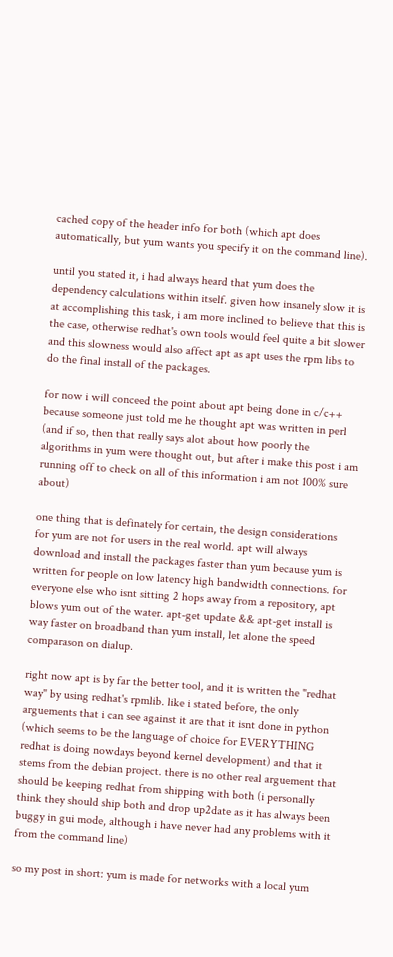cached copy of the header info for both (which apt does automatically, but yum wants you specify it on the command line).

until you stated it, i had always heard that yum does the dependency calculations within itself. given how insanely slow it is at accomplishing this task, i am more inclined to believe that this is the case, otherwise redhat's own tools would feel quite a bit slower and this slowness would also affect apt as apt uses the rpm libs to do the final install of the packages.

for now i will conceed the point about apt being done in c/c++ because someone just told me he thought apt was written in perl (and if so, then that really says alot about how poorly the algorithms in yum were thought out, but after i make this post i am running off to check on all of this information i am not 100% sure about)

one thing that is definately for certain, the design considerations for yum are not for users in the real world. apt will always download and install the packages faster than yum because yum is written for people on low latency high bandwidth connections. for everyone else who isnt sitting 2 hops away from a repository, apt blows yum out of the water. apt-get update && apt-get install is way faster on broadband than yum install, let alone the speed comparason on dialup.

right now apt is by far the better tool, and it is written the "redhat way" by using redhat's rpmlib. like i stated before, the only arguements that i can see against it are that it isnt done in python (which seems to be the language of choice for EVERYTHING redhat is doing nowdays beyond kernel development) and that it stems from the debian project. there is no other real arguement that should be keeping redhat from shipping with both (i personally think they should ship both and drop up2date as it has always been buggy in gui mode, although i have never had any problems with it from the command line)

so my post in short: yum is made for networks with a local yum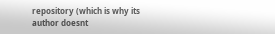repository (which is why its author doesnt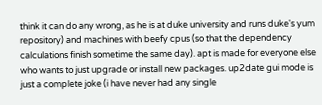think it can do any wrong, as he is at duke university and runs duke's yum repository) and machines with beefy cpus (so that the dependency calculations finish sometime the same day). apt is made for everyone else who wants to just upgrade or install new packages. up2date gui mode is just a complete joke (i have never had any single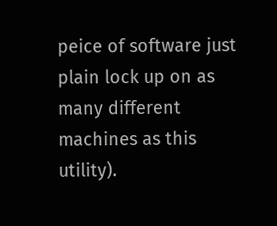peice of software just plain lock up on as many different machines as this utility).